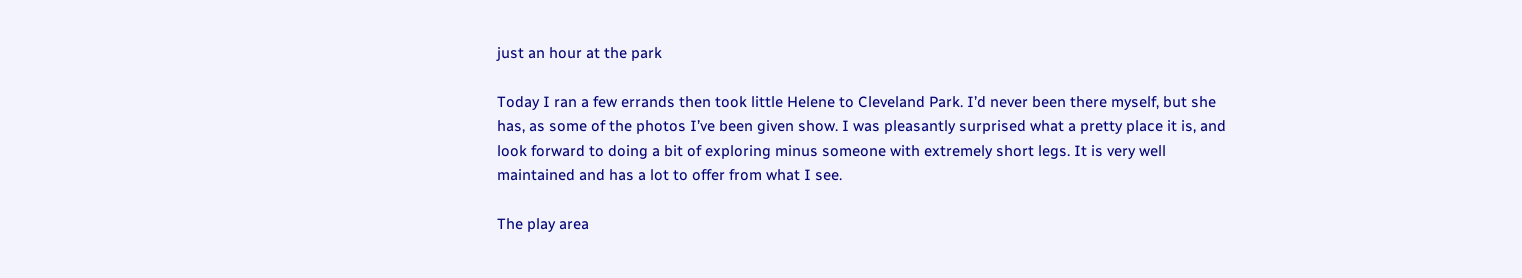just an hour at the park

Today I ran a few errands then took little Helene to Cleveland Park. I’d never been there myself, but she has, as some of the photos I’ve been given show. I was pleasantly surprised what a pretty place it is, and look forward to doing a bit of exploring minus someone with extremely short legs. It is very well maintained and has a lot to offer from what I see.

The play area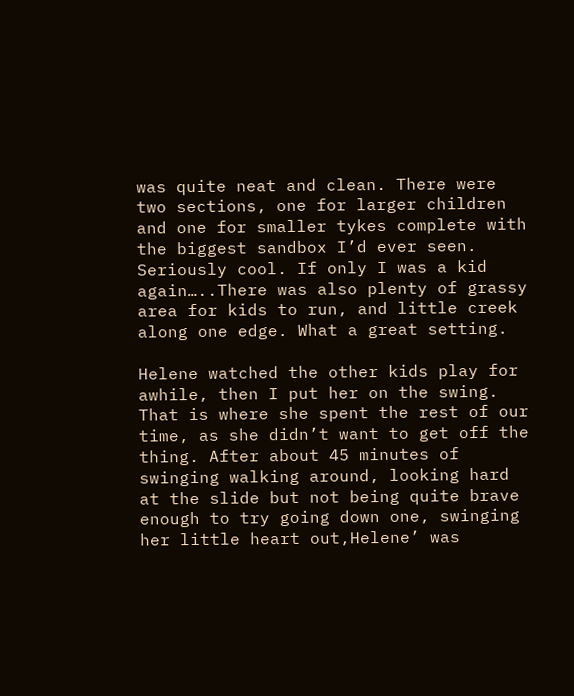was quite neat and clean. There were two sections, one for larger children and one for smaller tykes complete with the biggest sandbox I’d ever seen. Seriously cool. If only I was a kid again…..There was also plenty of grassy area for kids to run, and little creek along one edge. What a great setting.

Helene watched the other kids play for awhile, then I put her on the swing. That is where she spent the rest of our time, as she didn’t want to get off the thing. After about 45 minutes of swinging walking around, looking hard at the slide but not being quite brave enough to try going down one, swinging her little heart out,Helene’ was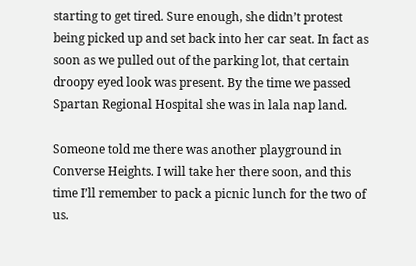starting to get tired. Sure enough, she didn’t protest being picked up and set back into her car seat. In fact as soon as we pulled out of the parking lot, that certain droopy eyed look was present. By the time we passed Spartan Regional Hospital she was in lala nap land.

Someone told me there was another playground in Converse Heights. I will take her there soon, and this time I’ll remember to pack a picnic lunch for the two of us.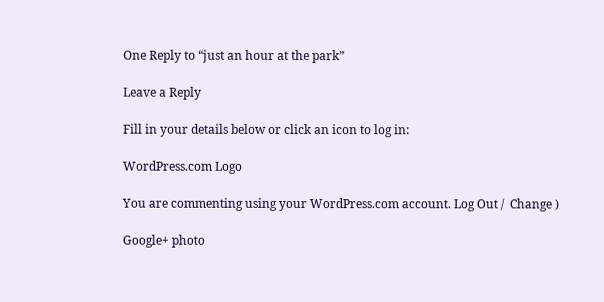One Reply to “just an hour at the park”

Leave a Reply

Fill in your details below or click an icon to log in:

WordPress.com Logo

You are commenting using your WordPress.com account. Log Out /  Change )

Google+ photo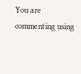You are commenting using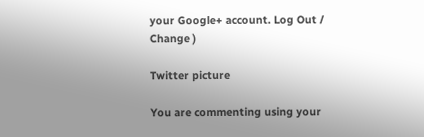your Google+ account. Log Out /  Change )

Twitter picture

You are commenting using your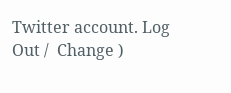Twitter account. Log Out /  Change )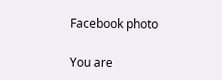Facebook photo

You are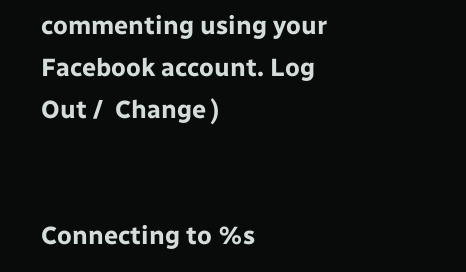commenting using your Facebook account. Log Out /  Change )


Connecting to %s